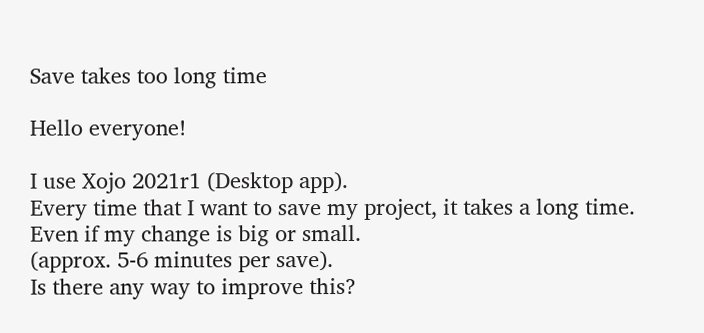Save takes too long time

Hello everyone!

I use Xojo 2021r1 (Desktop app).
Every time that I want to save my project, it takes a long time. Even if my change is big or small.
(approx. 5-6 minutes per save).
Is there any way to improve this?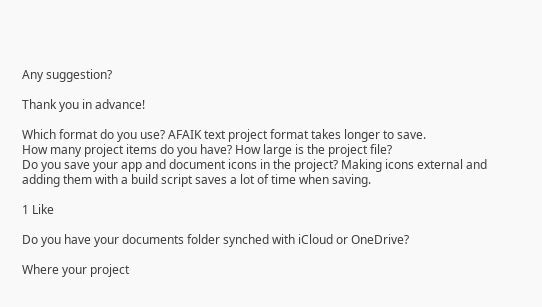Any suggestion?

Thank you in advance!

Which format do you use? AFAIK text project format takes longer to save.
How many project items do you have? How large is the project file?
Do you save your app and document icons in the project? Making icons external and adding them with a build script saves a lot of time when saving.

1 Like

Do you have your documents folder synched with iCloud or OneDrive?

Where your project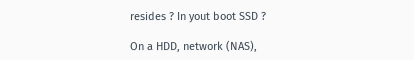resides ? In yout boot SSD ?

On a HDD, network (NAS),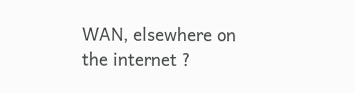WAN, elsewhere on the internet ?